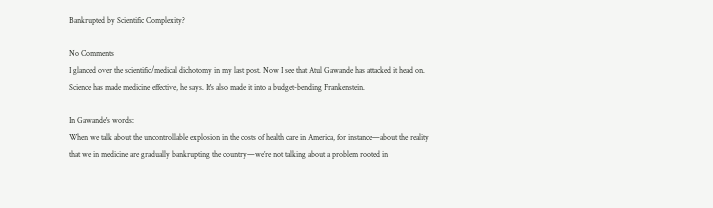Bankrupted by Scientific Complexity?

No Comments
I glanced over the scientific/medical dichotomy in my last post. Now I see that Atul Gawande has attacked it head on. Science has made medicine effective, he says. It's also made it into a budget-bending Frankenstein.

In Gawande's words:
When we talk about the uncontrollable explosion in the costs of health care in America, for instance—about the reality that we in medicine are gradually bankrupting the country—we’re not talking about a problem rooted in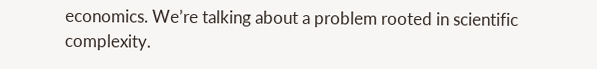economics. We’re talking about a problem rooted in scientific complexity.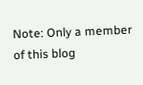Note: Only a member of this blog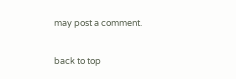may post a comment.

back to top